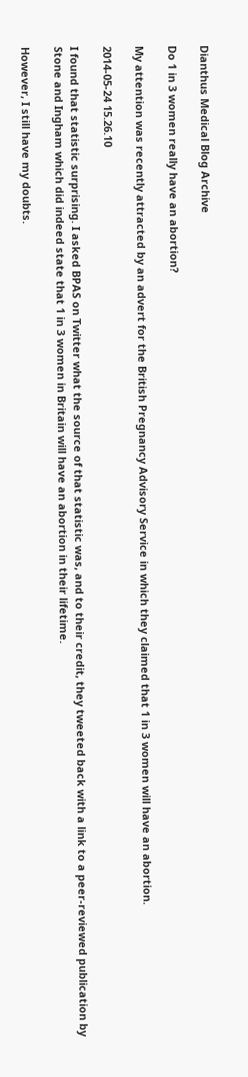Dianthus Medical Blog Archive

Do 1 in 3 women really have an abortion?

My attention was recently attracted by an advert for the British Pregnancy Advisory Service in which they claimed that 1 in 3 women will have an abortion.

2014-05-24 15.26.10

I found that statistic surprising. I asked BPAS on Twitter what the source of that statistic was, and to their credit, they tweeted back with a link to a peer-reviewed publication by Stone and Ingham which did indeed state that 1 in 3 women in Britain will have an abortion in their lifetime.

However, I still have my doubts.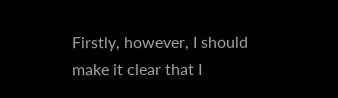Firstly, however, I should make it clear that I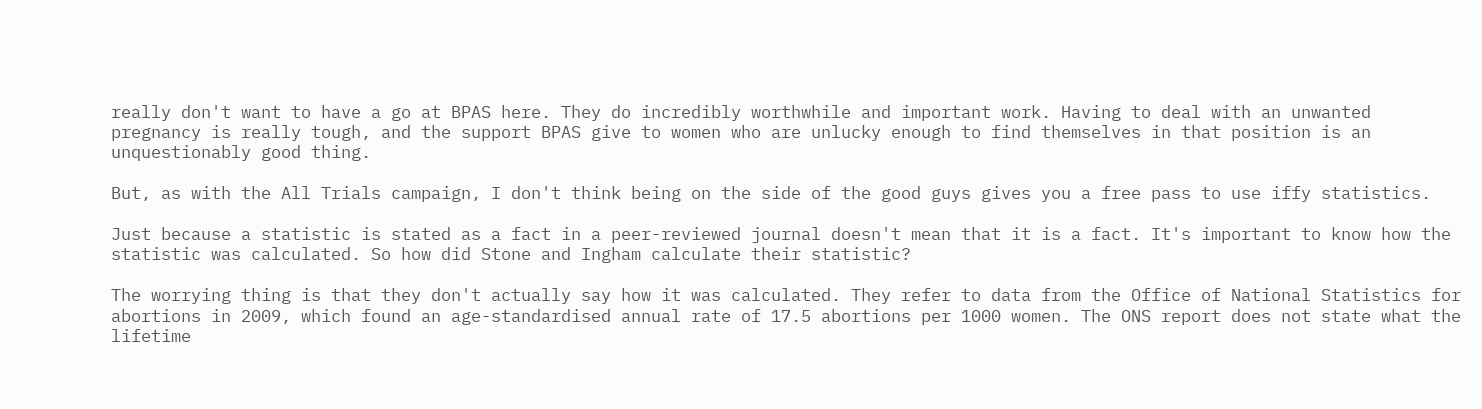really don't want to have a go at BPAS here. They do incredibly worthwhile and important work. Having to deal with an unwanted pregnancy is really tough, and the support BPAS give to women who are unlucky enough to find themselves in that position is an unquestionably good thing.

But, as with the All Trials campaign, I don't think being on the side of the good guys gives you a free pass to use iffy statistics.

Just because a statistic is stated as a fact in a peer-reviewed journal doesn't mean that it is a fact. It's important to know how the statistic was calculated. So how did Stone and Ingham calculate their statistic?

The worrying thing is that they don't actually say how it was calculated. They refer to data from the Office of National Statistics for abortions in 2009, which found an age-standardised annual rate of 17.5 abortions per 1000 women. The ONS report does not state what the lifetime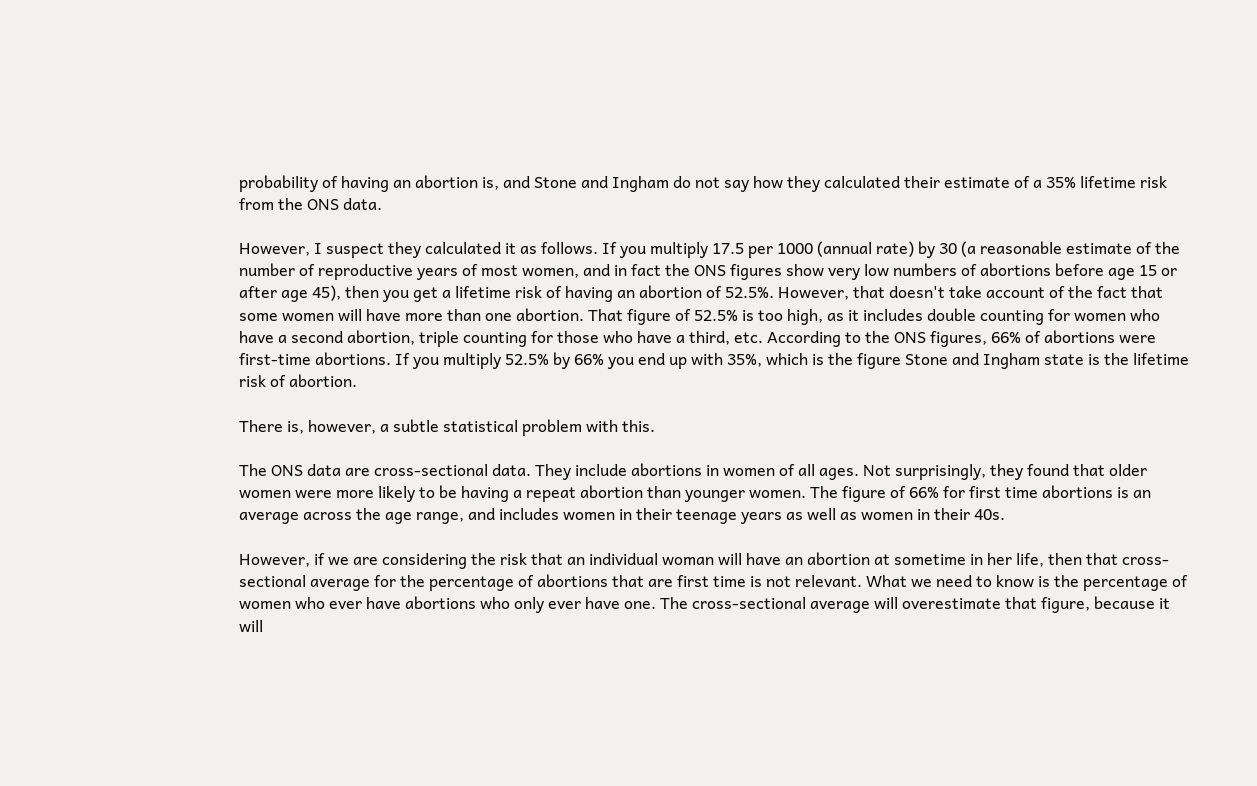probability of having an abortion is, and Stone and Ingham do not say how they calculated their estimate of a 35% lifetime risk from the ONS data.

However, I suspect they calculated it as follows. If you multiply 17.5 per 1000 (annual rate) by 30 (a reasonable estimate of the number of reproductive years of most women, and in fact the ONS figures show very low numbers of abortions before age 15 or after age 45), then you get a lifetime risk of having an abortion of 52.5%. However, that doesn't take account of the fact that some women will have more than one abortion. That figure of 52.5% is too high, as it includes double counting for women who have a second abortion, triple counting for those who have a third, etc. According to the ONS figures, 66% of abortions were first-time abortions. If you multiply 52.5% by 66% you end up with 35%, which is the figure Stone and Ingham state is the lifetime risk of abortion.

There is, however, a subtle statistical problem with this.

The ONS data are cross-sectional data. They include abortions in women of all ages. Not surprisingly, they found that older women were more likely to be having a repeat abortion than younger women. The figure of 66% for first time abortions is an average across the age range, and includes women in their teenage years as well as women in their 40s.

However, if we are considering the risk that an individual woman will have an abortion at sometime in her life, then that cross-sectional average for the percentage of abortions that are first time is not relevant. What we need to know is the percentage of women who ever have abortions who only ever have one. The cross-sectional average will overestimate that figure, because it will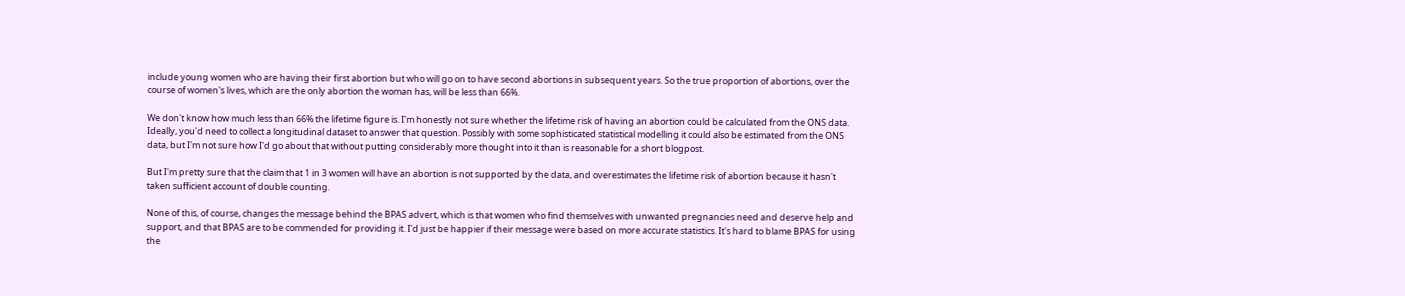include young women who are having their first abortion but who will go on to have second abortions in subsequent years. So the true proportion of abortions, over the course of women's lives, which are the only abortion the woman has, will be less than 66%.

We don't know how much less than 66% the lifetime figure is. I'm honestly not sure whether the lifetime risk of having an abortion could be calculated from the ONS data. Ideally, you'd need to collect a longitudinal dataset to answer that question. Possibly with some sophisticated statistical modelling it could also be estimated from the ONS data, but I'm not sure how I'd go about that without putting considerably more thought into it than is reasonable for a short blogpost.

But I'm pretty sure that the claim that 1 in 3 women will have an abortion is not supported by the data, and overestimates the lifetime risk of abortion because it hasn't taken sufficient account of double counting.

None of this, of course, changes the message behind the BPAS advert, which is that women who find themselves with unwanted pregnancies need and deserve help and support, and that BPAS are to be commended for providing it. I'd just be happier if their message were based on more accurate statistics. It's hard to blame BPAS for using the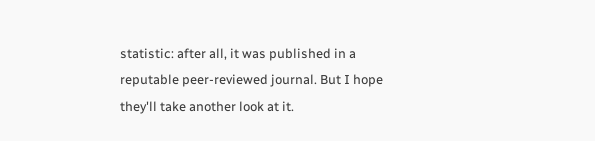statistic: after all, it was published in a reputable peer-reviewed journal. But I hope they'll take another look at it.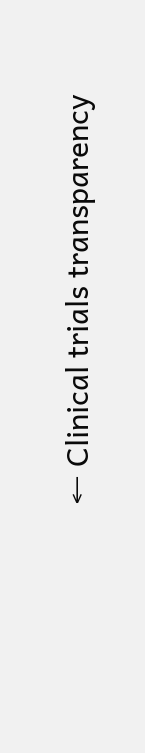← Clinical trials transparency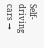Self-driving cars →